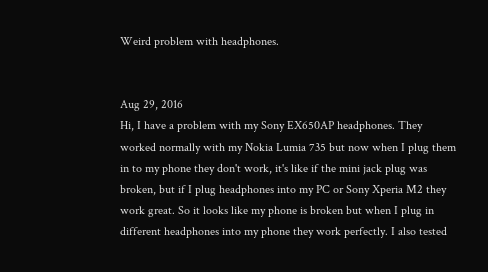Weird problem with headphones.


Aug 29, 2016
Hi, I have a problem with my Sony EX650AP headphones. They worked normally with my Nokia Lumia 735 but now when I plug them in to my phone they don't work, it's like if the mini jack plug was broken, but if I plug headphones into my PC or Sony Xperia M2 they work great. So it looks like my phone is broken but when I plug in different headphones into my phone they work perfectly. I also tested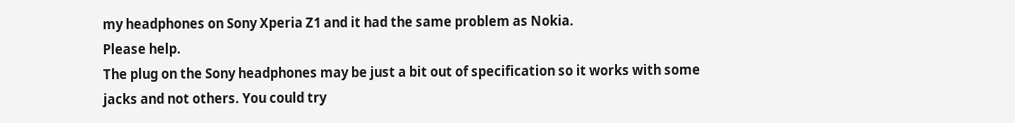my headphones on Sony Xperia Z1 and it had the same problem as Nokia.
Please help.
The plug on the Sony headphones may be just a bit out of specification so it works with some jacks and not others. You could try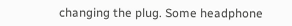changing the plug. Some headphone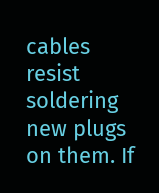cables resist soldering new plugs on them. If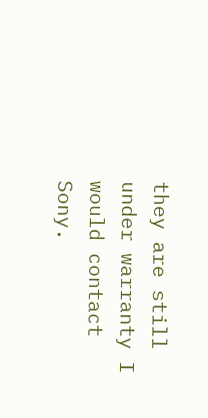they are still under warranty I would contact Sony.